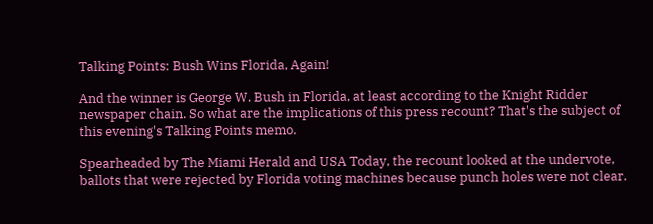Talking Points: Bush Wins Florida, Again!

And the winner is George W. Bush in Florida, at least according to the Knight Ridder newspaper chain. So what are the implications of this press recount? That's the subject of this evening's Talking Points memo.

Spearheaded by The Miami Herald and USA Today, the recount looked at the undervote, ballots that were rejected by Florida voting machines because punch holes were not clear.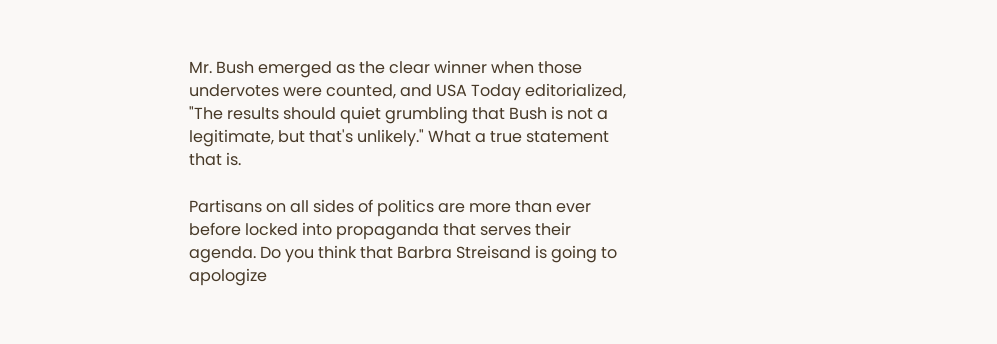Mr. Bush emerged as the clear winner when those undervotes were counted, and USA Today editorialized, "The results should quiet grumbling that Bush is not a legitimate, but that's unlikely." What a true statement that is.

Partisans on all sides of politics are more than ever before locked into propaganda that serves their agenda. Do you think that Barbra Streisand is going to apologize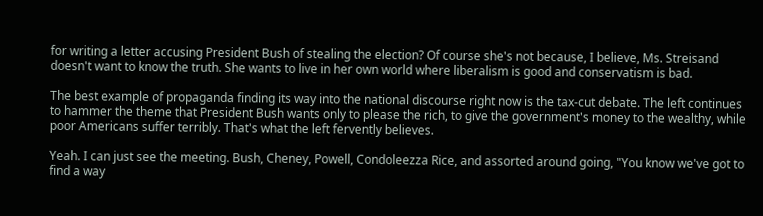for writing a letter accusing President Bush of stealing the election? Of course she's not because, I believe, Ms. Streisand doesn't want to know the truth. She wants to live in her own world where liberalism is good and conservatism is bad.

The best example of propaganda finding its way into the national discourse right now is the tax-cut debate. The left continues to hammer the theme that President Bush wants only to please the rich, to give the government's money to the wealthy, while poor Americans suffer terribly. That's what the left fervently believes.

Yeah. I can just see the meeting. Bush, Cheney, Powell, Condoleezza Rice, and assorted around going, "You know we've got to find a way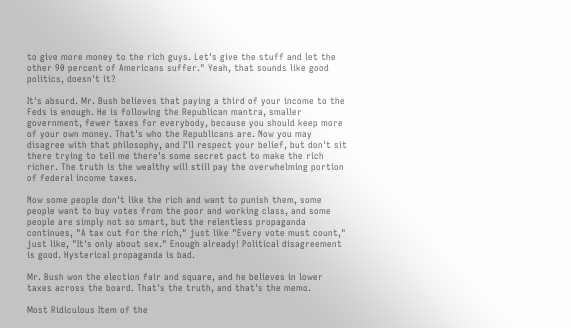to give more money to the rich guys. Let's give the stuff and let the other 90 percent of Americans suffer." Yeah, that sounds like good politics, doesn't it?

It's absurd. Mr. Bush believes that paying a third of your income to the Feds is enough. He is following the Republican mantra, smaller government, fewer taxes for everybody, because you should keep more of your own money. That's who the Republicans are. Now you may disagree with that philosophy, and I'll respect your belief, but don't sit there trying to tell me there's some secret pact to make the rich richer. The truth is the wealthy will still pay the overwhelming portion of federal income taxes.

Now some people don't like the rich and want to punish them, some people want to buy votes from the poor and working class, and some people are simply not so smart, but the relentless propaganda continues, "A tax cut for the rich," just like "Every vote must count," just like, "It's only about sex." Enough already! Political disagreement is good. Hysterical propaganda is bad.

Mr. Bush won the election fair and square, and he believes in lower taxes across the board. That's the truth, and that's the memo.

Most Ridiculous Item of the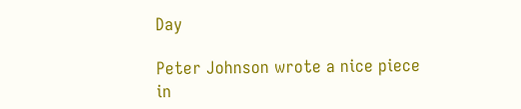Day

Peter Johnson wrote a nice piece in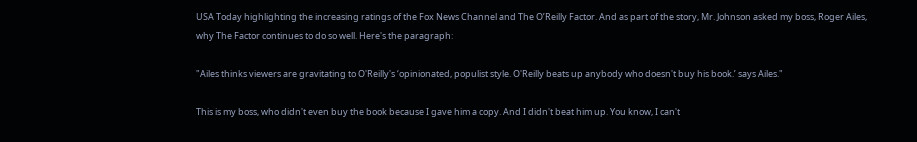USA Today highlighting the increasing ratings of the Fox News Channel and The O’Reilly Factor. And as part of the story, Mr. Johnson asked my boss, Roger Ailes, why The Factor continues to do so well. Here's the paragraph:

"Ailes thinks viewers are gravitating to O'Reilly's ‘opinionated, populist style. O'Reilly beats up anybody who doesn't buy his book.’ says Ailes."

This is my boss, who didn't even buy the book because I gave him a copy. And I didn't beat him up. You know, I can't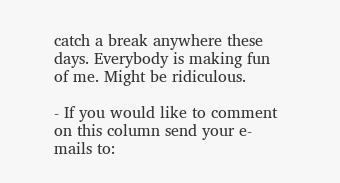catch a break anywhere these days. Everybody is making fun of me. Might be ridiculous.

- If you would like to comment on this column send your e-mails to: